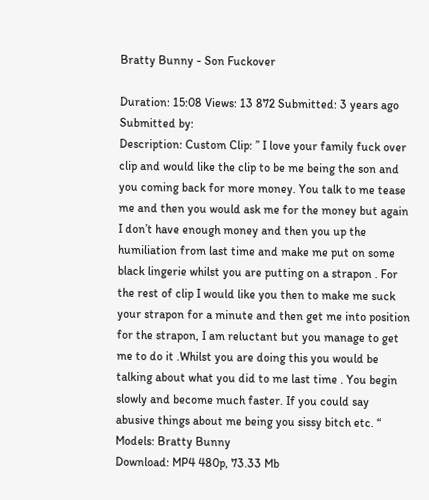Bratty Bunny - Son Fuckover

Duration: 15:08 Views: 13 872 Submitted: 3 years ago Submitted by:
Description: Custom Clip: ” I love your family fuck over clip and would like the clip to be me being the son and you coming back for more money. You talk to me tease me and then you would ask me for the money but again I don’t have enough money and then you up the humiliation from last time and make me put on some black lingerie whilst you are putting on a strapon . For the rest of clip I would like you then to make me suck your strapon for a minute and then get me into position for the strapon, I am reluctant but you manage to get me to do it .Whilst you are doing this you would be talking about what you did to me last time . You begin slowly and become much faster. If you could say abusive things about me being you sissy bitch etc. “
Models: Bratty Bunny
Download: MP4 480p, 73.33 Mb